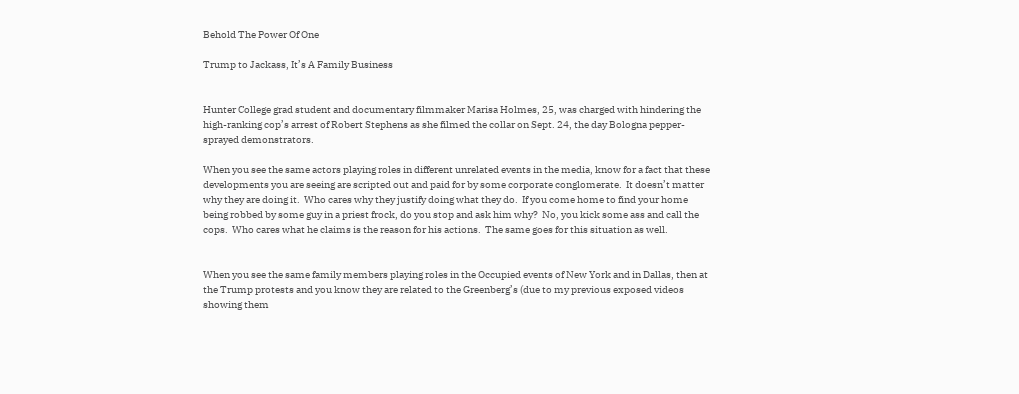Behold The Power Of One

Trump to Jackass, It’s A Family Business


Hunter College grad student and documentary filmmaker Marisa Holmes, 25, was charged with hindering the high-ranking cop’s arrest of Robert Stephens as she filmed the collar on Sept. 24, the day Bologna pepper-sprayed demonstrators.

When you see the same actors playing roles in different unrelated events in the media, know for a fact that these developments you are seeing are scripted out and paid for by some corporate conglomerate.  It doesn’t matter why they are doing it.  Who cares why they justify doing what they do.  If you come home to find your home being robbed by some guy in a priest frock, do you stop and ask him why?  No, you kick some ass and call the cops.  Who cares what he claims is the reason for his actions.  The same goes for this situation as well.


When you see the same family members playing roles in the Occupied events of New York and in Dallas, then at the Trump protests and you know they are related to the Greenberg’s (due to my previous exposed videos showing them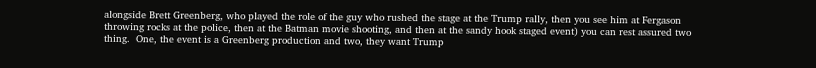alongside Brett Greenberg, who played the role of the guy who rushed the stage at the Trump rally, then you see him at Fergason throwing rocks at the police, then at the Batman movie shooting, and then at the sandy hook staged event) you can rest assured two thing.  One, the event is a Greenberg production and two, they want Trump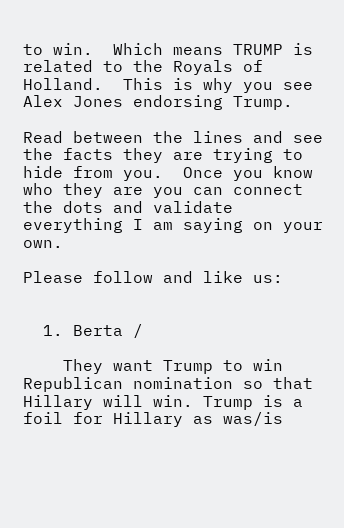to win.  Which means TRUMP is related to the Royals of Holland.  This is why you see Alex Jones endorsing Trump.

Read between the lines and see the facts they are trying to hide from you.  Once you know who they are you can connect the dots and validate everything I am saying on your own.

Please follow and like us:


  1. Berta /

    They want Trump to win Republican nomination so that Hillary will win. Trump is a foil for Hillary as was/is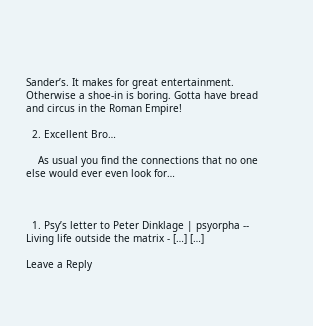Sander’s. It makes for great entertainment. Otherwise a shoe-in is boring. Gotta have bread and circus in the Roman Empire!

  2. Excellent Bro…

    As usual you find the connections that no one else would ever even look for…



  1. Psy’s letter to Peter Dinklage | psyorpha -- Living life outside the matrix - […] […]

Leave a Reply